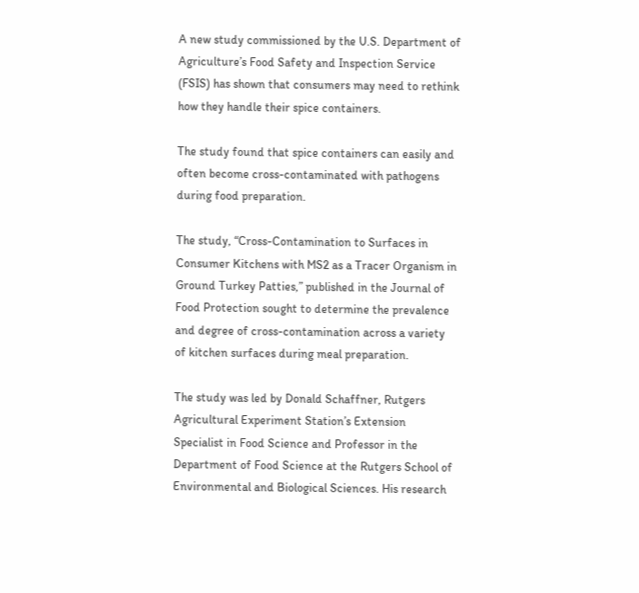A new study commissioned by the U.S. Department of Agriculture’s Food Safety and Inspection Service (FSIS) has shown that consumers may need to rethink how they handle their spice containers.

The study found that spice containers can easily and often become cross-contaminated with pathogens during food preparation.

The study, “Cross-Contamination to Surfaces in Consumer Kitchens with MS2 as a Tracer Organism in Ground Turkey Patties,” published in the Journal of Food Protection sought to determine the prevalence and degree of cross-contamination across a variety of kitchen surfaces during meal preparation.

The study was led by Donald Schaffner, Rutgers Agricultural Experiment Station’s Extension Specialist in Food Science and Professor in the Department of Food Science at the Rutgers School of Environmental and Biological Sciences. His research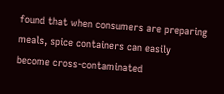found that when consumers are preparing meals, spice containers can easily become cross-contaminated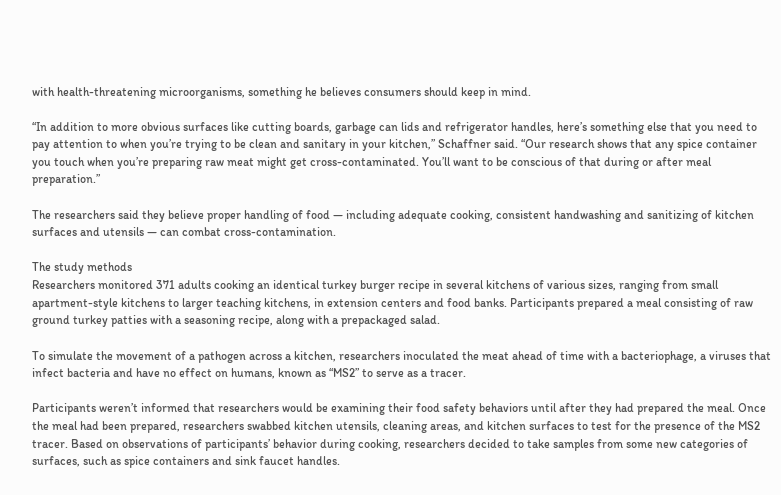with health-threatening microorganisms, something he believes consumers should keep in mind.

“In addition to more obvious surfaces like cutting boards, garbage can lids and refrigerator handles, here’s something else that you need to pay attention to when you’re trying to be clean and sanitary in your kitchen,” Schaffner said. “Our research shows that any spice container you touch when you’re preparing raw meat might get cross-contaminated. You’ll want to be conscious of that during or after meal preparation.”

The researchers said they believe proper handling of food — including adequate cooking, consistent handwashing and sanitizing of kitchen surfaces and utensils — can combat cross-contamination.

The study methods
Researchers monitored 371 adults cooking an identical turkey burger recipe in several kitchens of various sizes, ranging from small apartment-style kitchens to larger teaching kitchens, in extension centers and food banks. Participants prepared a meal consisting of raw ground turkey patties with a seasoning recipe, along with a prepackaged salad.

To simulate the movement of a pathogen across a kitchen, researchers inoculated the meat ahead of time with a bacteriophage, a viruses that infect bacteria and have no effect on humans, known as “MS2” to serve as a tracer.

Participants weren’t informed that researchers would be examining their food safety behaviors until after they had prepared the meal. Once the meal had been prepared, researchers swabbed kitchen utensils, cleaning areas, and kitchen surfaces to test for the presence of the MS2 tracer. Based on observations of participants’ behavior during cooking, researchers decided to take samples from some new categories of surfaces, such as spice containers and sink faucet handles.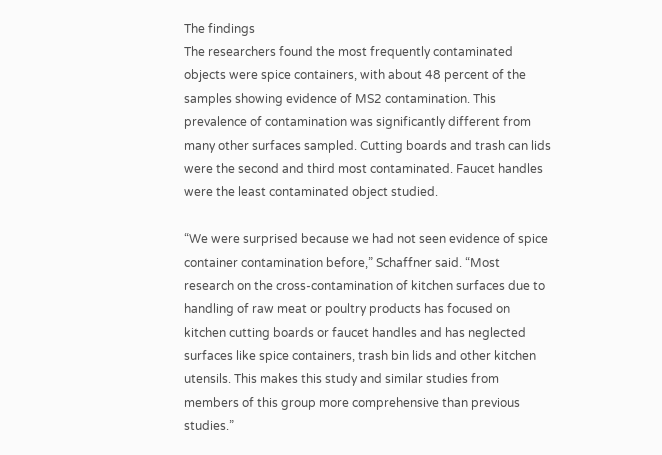The findings
The researchers found the most frequently contaminated objects were spice containers, with about 48 percent of the samples showing evidence of MS2 contamination. This prevalence of contamination was significantly different from many other surfaces sampled. Cutting boards and trash can lids were the second and third most contaminated. Faucet handles were the least contaminated object studied.

“We were surprised because we had not seen evidence of spice container contamination before,” Schaffner said. “Most research on the cross-contamination of kitchen surfaces due to handling of raw meat or poultry products has focused on kitchen cutting boards or faucet handles and has neglected surfaces like spice containers, trash bin lids and other kitchen utensils. This makes this study and similar studies from members of this group more comprehensive than previous studies.”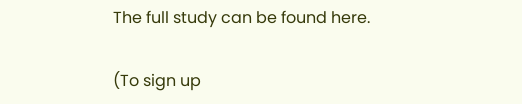The full study can be found here.

(To sign up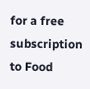for a free subscription to Food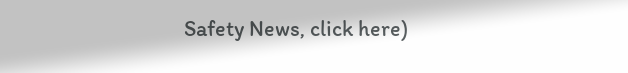Safety News, click here)